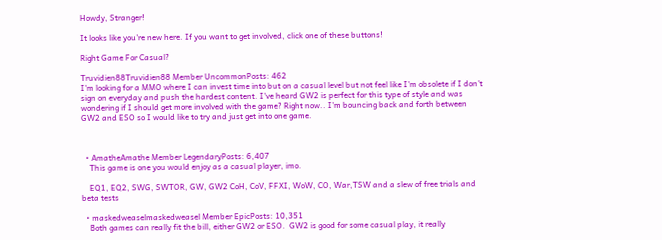Howdy, Stranger!

It looks like you're new here. If you want to get involved, click one of these buttons!

Right Game For Casual?

Truvidien88Truvidien88 Member UncommonPosts: 462
I'm looking for a MMO where I can invest time into but on a casual level but not feel like I'm obsolete if I don't sign on everyday and push the hardest content. I've heard GW2 is perfect for this type of style and was wondering if I should get more involved with the game? Right now.. I'm bouncing back and forth between GW2 and ESO so I would like to try and just get into one game.



  • AmatheAmathe Member LegendaryPosts: 6,407
    This game is one you would enjoy as a casual player, imo.

    EQ1, EQ2, SWG, SWTOR, GW, GW2 CoH, CoV, FFXI, WoW, CO, War,TSW and a slew of free trials and beta tests

  • maskedweaselmaskedweasel Member EpicPosts: 10,351
    Both games can really fit the bill, either GW2 or ESO.  GW2 is good for some casual play, it really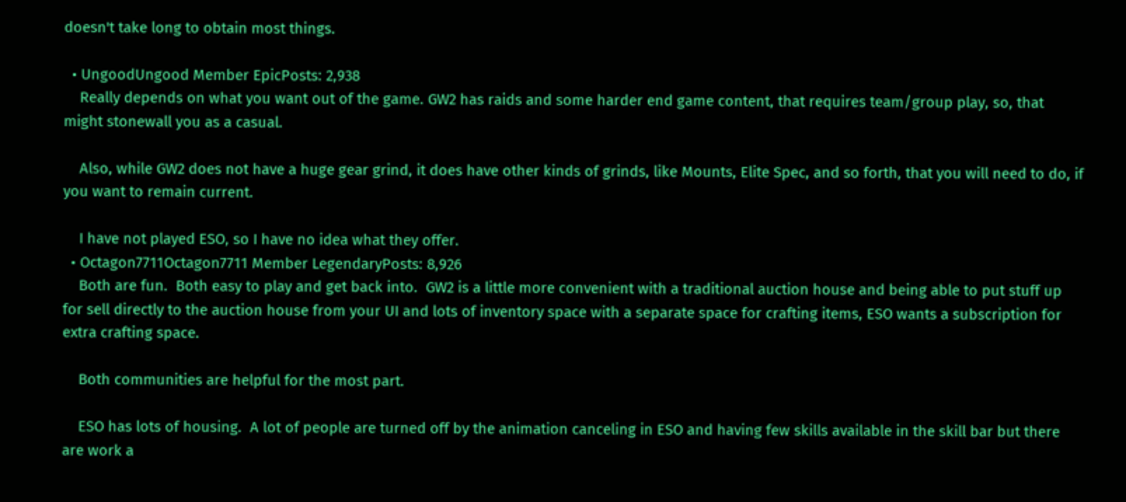doesn't take long to obtain most things.

  • UngoodUngood Member EpicPosts: 2,938
    Really depends on what you want out of the game. GW2 has raids and some harder end game content, that requires team/group play, so, that might stonewall you as a casual.

    Also, while GW2 does not have a huge gear grind, it does have other kinds of grinds, like Mounts, Elite Spec, and so forth, that you will need to do, if you want to remain current.

    I have not played ESO, so I have no idea what they offer.
  • Octagon7711Octagon7711 Member LegendaryPosts: 8,926
    Both are fun.  Both easy to play and get back into.  GW2 is a little more convenient with a traditional auction house and being able to put stuff up for sell directly to the auction house from your UI and lots of inventory space with a separate space for crafting items, ESO wants a subscription for extra crafting space.

    Both communities are helpful for the most part.

    ESO has lots of housing.  A lot of people are turned off by the animation canceling in ESO and having few skills available in the skill bar but there are work a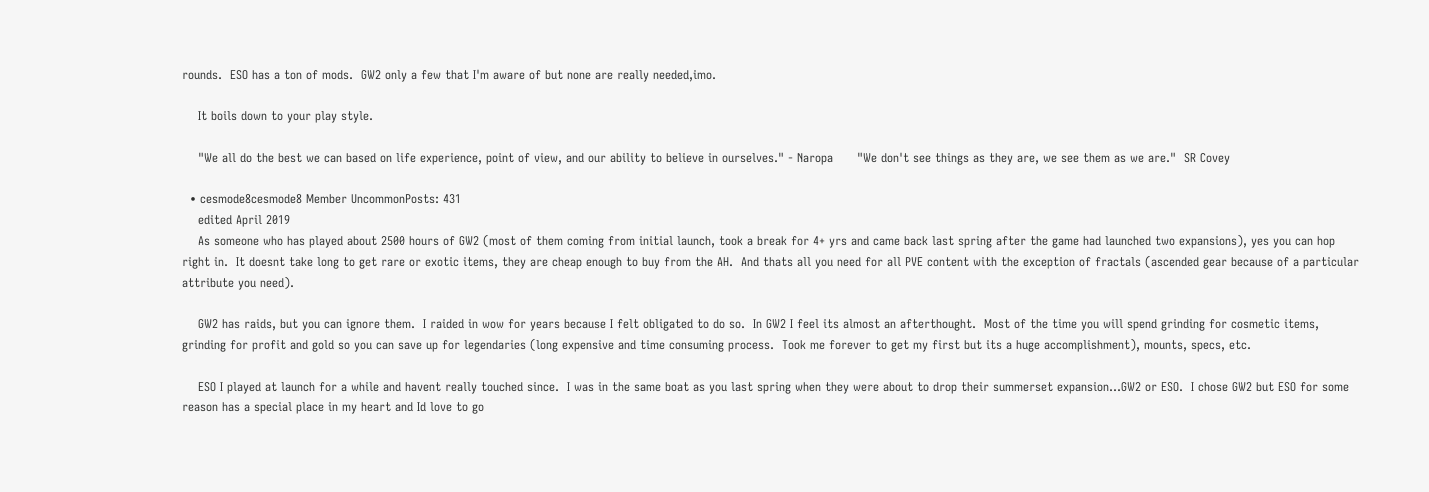rounds.  ESO has a ton of mods.  GW2 only a few that I'm aware of but none are really needed,imo.

    It boils down to your play style.

    "We all do the best we can based on life experience, point of view, and our ability to believe in ourselves." - Naropa      "We don't see things as they are, we see them as we are."  SR Covey

  • cesmode8cesmode8 Member UncommonPosts: 431
    edited April 2019
    As someone who has played about 2500 hours of GW2 (most of them coming from initial launch, took a break for 4+ yrs and came back last spring after the game had launched two expansions), yes you can hop right in.  It doesnt take long to get rare or exotic items, they are cheap enough to buy from the AH.  And thats all you need for all PVE content with the exception of fractals (ascended gear because of a particular attribute you need).

    GW2 has raids, but you can ignore them.  I raided in wow for years because I felt obligated to do so.  In GW2 I feel its almost an afterthought.  Most of the time you will spend grinding for cosmetic items, grinding for profit and gold so you can save up for legendaries (long expensive and time consuming process.  Took me forever to get my first but its a huge accomplishment), mounts, specs, etc.

    ESO I played at launch for a while and havent really touched since.  I was in the same boat as you last spring when they were about to drop their summerset expansion...GW2 or ESO.  I chose GW2 but ESO for some reason has a special place in my heart and Id love to go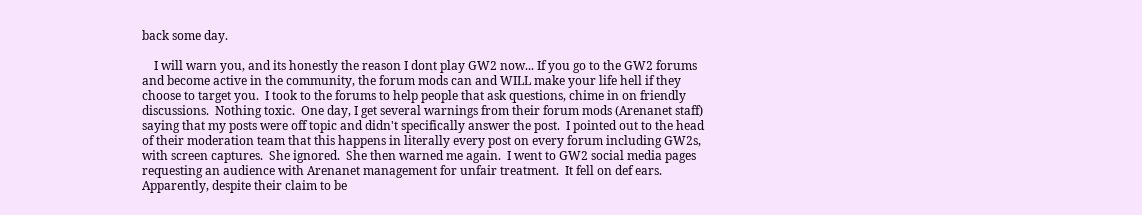back some day.

    I will warn you, and its honestly the reason I dont play GW2 now... If you go to the GW2 forums and become active in the community, the forum mods can and WILL make your life hell if they choose to target you.  I took to the forums to help people that ask questions, chime in on friendly discussions.  Nothing toxic.  One day, I get several warnings from their forum mods (Arenanet staff) saying that my posts were off topic and didn't specifically answer the post.  I pointed out to the head of their moderation team that this happens in literally every post on every forum including GW2s, with screen captures.  She ignored.  She then warned me again.  I went to GW2 social media pages requesting an audience with Arenanet management for unfair treatment.  It fell on def ears.  Apparently, despite their claim to be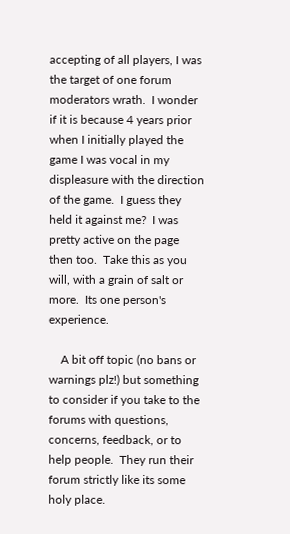accepting of all players, I was the target of one forum moderators wrath.  I wonder if it is because 4 years prior when I initially played the game I was vocal in my displeasure with the direction of the game.  I guess they held it against me?  I was pretty active on the page then too.  Take this as you will, with a grain of salt or more.  Its one person's experience.

    A bit off topic (no bans or warnings plz!) but something to consider if you take to the forums with questions, concerns, feedback, or to help people.  They run their forum strictly like its some holy place.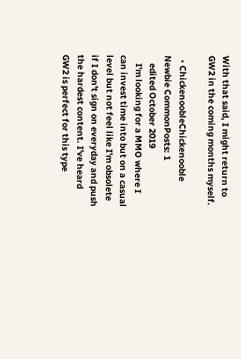With that said, I might return to GW2 in the coming months myself.

  • ChickenoobleChickenooble Newbie CommonPosts: 1
    edited October 2019
    I'm looking for a MMO where I can invest time into but on a casual level but not feel like I'm obsolete if I don't sign on everyday and push the hardest content. I've heard GW2 is perfect for this type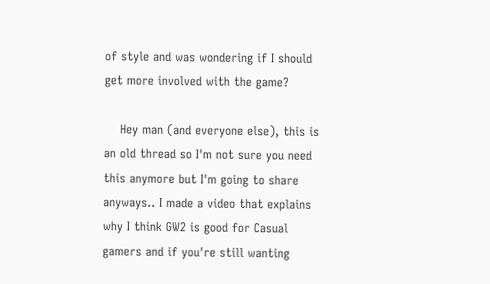of style and was wondering if I should get more involved with the game?

    Hey man (and everyone else), this is an old thread so I'm not sure you need this anymore but I'm going to share anyways.. I made a video that explains why I think GW2 is good for Casual gamers and if you're still wanting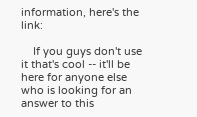information, here's the link:

    If you guys don't use it that's cool -- it'll be here for anyone else who is looking for an answer to this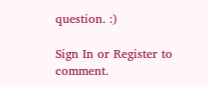question. :)

Sign In or Register to comment.